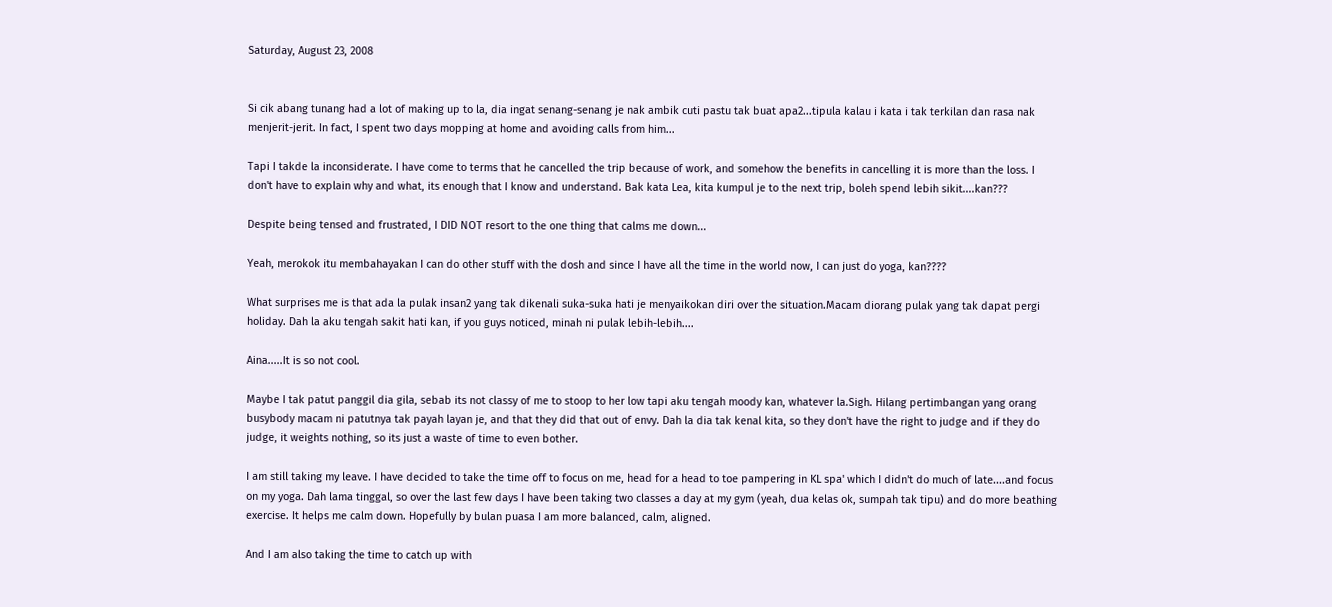Saturday, August 23, 2008


Si cik abang tunang had a lot of making up to la, dia ingat senang-senang je nak ambik cuti pastu tak buat apa2...tipula kalau i kata i tak terkilan dan rasa nak menjerit-jerit. In fact, I spent two days mopping at home and avoiding calls from him...

Tapi I takde la inconsiderate. I have come to terms that he cancelled the trip because of work, and somehow the benefits in cancelling it is more than the loss. I don't have to explain why and what, its enough that I know and understand. Bak kata Lea, kita kumpul je to the next trip, boleh spend lebih sikit....kan???

Despite being tensed and frustrated, I DID NOT resort to the one thing that calms me down...

Yeah, merokok itu membahayakan I can do other stuff with the dosh and since I have all the time in the world now, I can just do yoga, kan????

What surprises me is that ada la pulak insan2 yang tak dikenali suka-suka hati je menyaikokan diri over the situation.Macam diorang pulak yang tak dapat pergi holiday. Dah la aku tengah sakit hati kan, if you guys noticed, minah ni pulak lebih-lebih....

Aina.....It is so not cool.

Maybe I tak patut panggil dia gila, sebab its not classy of me to stoop to her low tapi aku tengah moody kan, whatever la.Sigh. Hilang pertimbangan yang orang busybody macam ni patutnya tak payah layan je, and that they did that out of envy. Dah la dia tak kenal kita, so they don't have the right to judge and if they do judge, it weights nothing, so its just a waste of time to even bother.

I am still taking my leave. I have decided to take the time off to focus on me, head for a head to toe pampering in KL spa' which I didn't do much of late....and focus on my yoga. Dah lama tinggal, so over the last few days I have been taking two classes a day at my gym (yeah, dua kelas ok, sumpah tak tipu) and do more beathing exercise. It helps me calm down. Hopefully by bulan puasa I am more balanced, calm, aligned.

And I am also taking the time to catch up with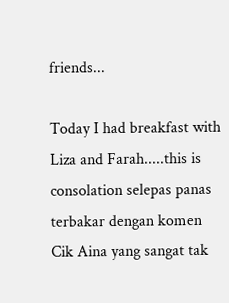friends...

Today I had breakfast with Liza and Farah.....this is consolation selepas panas terbakar dengan komen Cik Aina yang sangat tak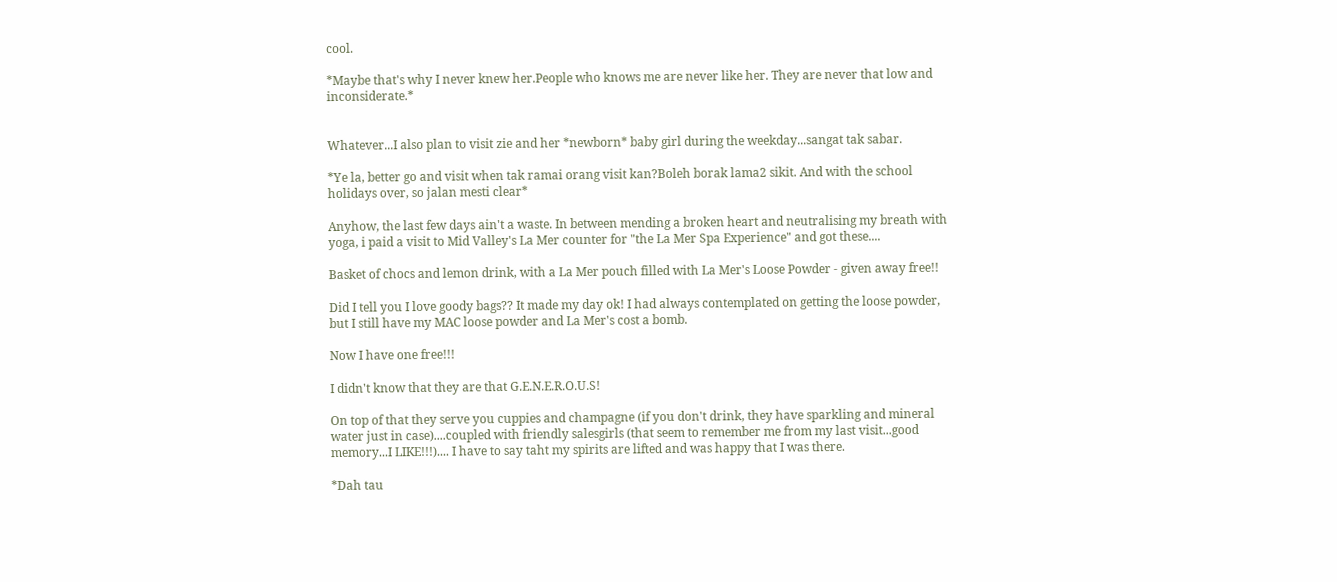cool.

*Maybe that's why I never knew her.People who knows me are never like her. They are never that low and inconsiderate.*


Whatever...I also plan to visit zie and her *newborn* baby girl during the weekday...sangat tak sabar.

*Ye la, better go and visit when tak ramai orang visit kan?Boleh borak lama2 sikit. And with the school holidays over, so jalan mesti clear*

Anyhow, the last few days ain't a waste. In between mending a broken heart and neutralising my breath with yoga, i paid a visit to Mid Valley's La Mer counter for "the La Mer Spa Experience" and got these....

Basket of chocs and lemon drink, with a La Mer pouch filled with La Mer's Loose Powder - given away free!!

Did I tell you I love goody bags?? It made my day ok! I had always contemplated on getting the loose powder, but I still have my MAC loose powder and La Mer's cost a bomb.

Now I have one free!!!

I didn't know that they are that G.E.N.E.R.O.U.S!

On top of that they serve you cuppies and champagne (if you don't drink, they have sparkling and mineral water just in case)....coupled with friendly salesgirls (that seem to remember me from my last visit...good memory...I LIKE!!!).... I have to say taht my spirits are lifted and was happy that I was there.

*Dah tau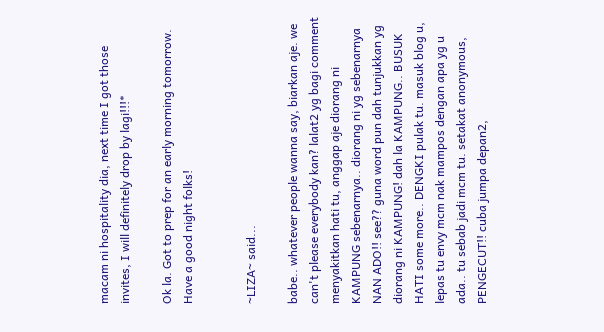macam ni hospitality dia, next time I got those invites, I will definitely drop by lagi!!!*

Ok la. Got to prep for an early morning tomorrow. Have a good night folks!


~LIZA~ said...

babe.. whatever people wanna say, biarkan aje. we can't please everybody kan? lalat2 yg bagi comment menyakitkan hati tu, anggap aje diorang ni KAMPUNG sebenarnya.. diorang ni yg sebenarnya NAN ADO!! see?? guna word pun dah tunjukkan yg diorang ni KAMPUNG! dah la KAMPUNG.. BUSUK HATI some more.. DENGKI pulak tu. masuk blog u, lepas tu envy mcm nak mampos dengan apa yg u ada.. tu sebab jadi mcm tu. setakat anonymous, PENGECUT!! cuba jumpa depan2,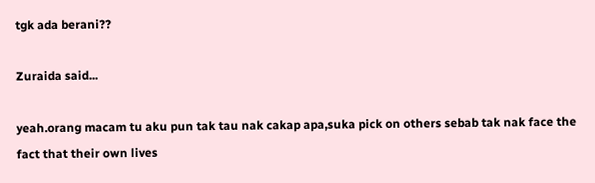tgk ada berani??

Zuraida said...

yeah.orang macam tu aku pun tak tau nak cakap apa,suka pick on others sebab tak nak face the fact that their own lives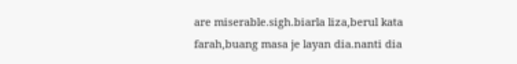are miserable.sigh.biarla liza,berul kata farah,buang masa je layan dia.nanti dia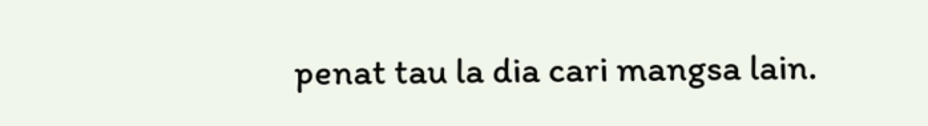penat tau la dia cari mangsa lain.